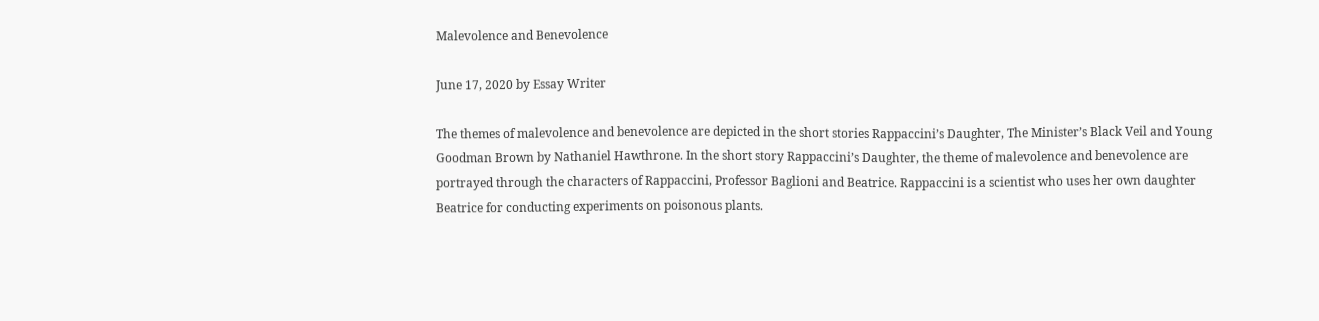Malevolence and Benevolence

June 17, 2020 by Essay Writer

The themes of malevolence and benevolence are depicted in the short stories Rappaccini’s Daughter, The Minister’s Black Veil and Young Goodman Brown by Nathaniel Hawthrone. In the short story Rappaccini’s Daughter, the theme of malevolence and benevolence are portrayed through the characters of Rappaccini, Professor Baglioni and Beatrice. Rappaccini is a scientist who uses her own daughter Beatrice for conducting experiments on poisonous plants.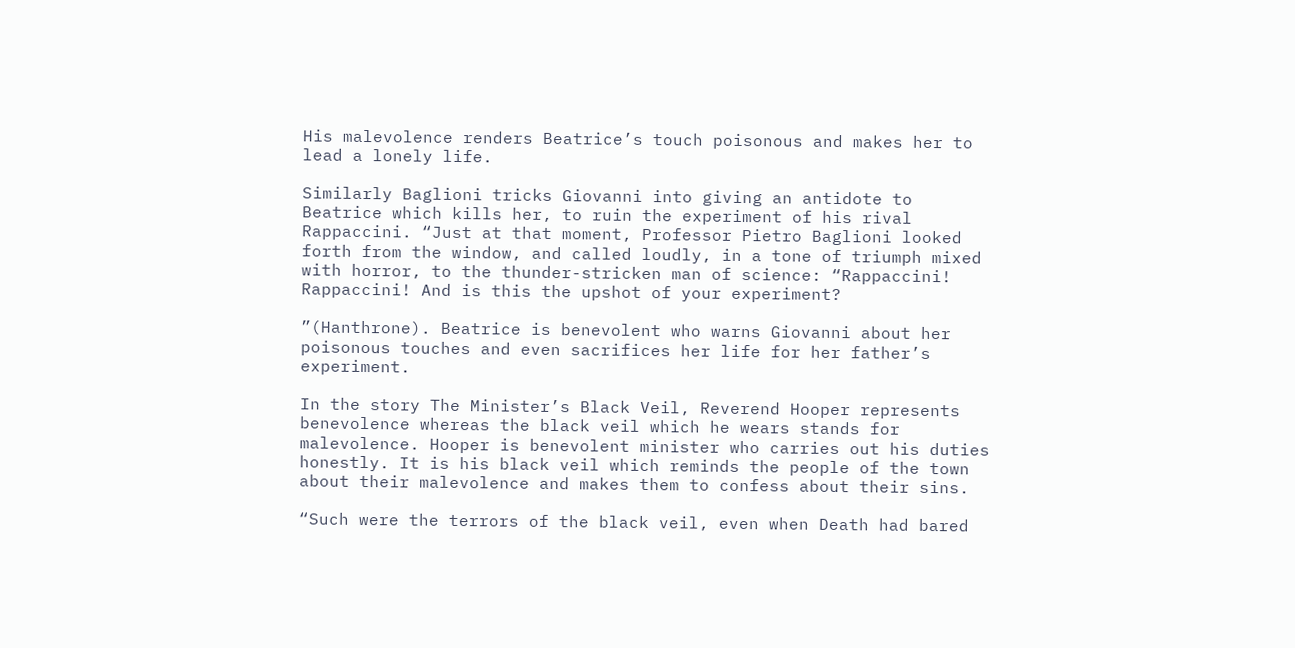His malevolence renders Beatrice’s touch poisonous and makes her to lead a lonely life.

Similarly Baglioni tricks Giovanni into giving an antidote to Beatrice which kills her, to ruin the experiment of his rival Rappaccini. “Just at that moment, Professor Pietro Baglioni looked forth from the window, and called loudly, in a tone of triumph mixed with horror, to the thunder-stricken man of science: “Rappaccini! Rappaccini! And is this the upshot of your experiment?

”(Hanthrone). Beatrice is benevolent who warns Giovanni about her poisonous touches and even sacrifices her life for her father’s experiment.

In the story The Minister’s Black Veil, Reverend Hooper represents benevolence whereas the black veil which he wears stands for malevolence. Hooper is benevolent minister who carries out his duties honestly. It is his black veil which reminds the people of the town about their malevolence and makes them to confess about their sins.

“Such were the terrors of the black veil, even when Death had bared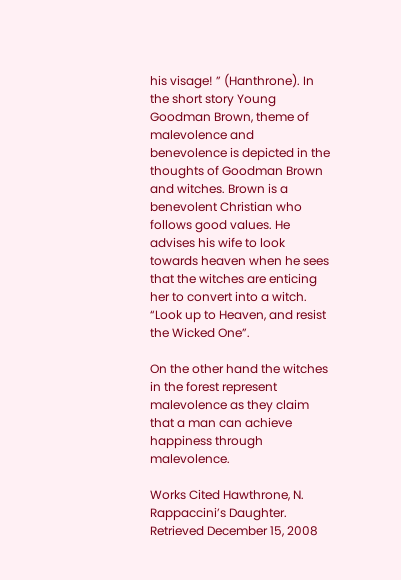his visage! ” (Hanthrone). In the short story Young Goodman Brown, theme of malevolence and benevolence is depicted in the thoughts of Goodman Brown and witches. Brown is a benevolent Christian who follows good values. He advises his wife to look towards heaven when he sees that the witches are enticing her to convert into a witch. “Look up to Heaven, and resist the Wicked One”.

On the other hand the witches in the forest represent malevolence as they claim that a man can achieve happiness through malevolence.

Works Cited Hawthrone, N. Rappaccini’s Daughter. Retrieved December 15, 2008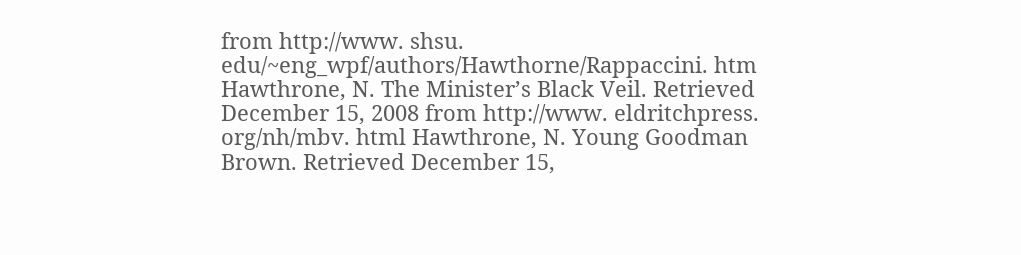from http://www. shsu. edu/~eng_wpf/authors/Hawthorne/Rappaccini. htm Hawthrone, N. The Minister’s Black Veil. Retrieved December 15, 2008 from http://www. eldritchpress. org/nh/mbv. html Hawthrone, N. Young Goodman Brown. Retrieved December 15,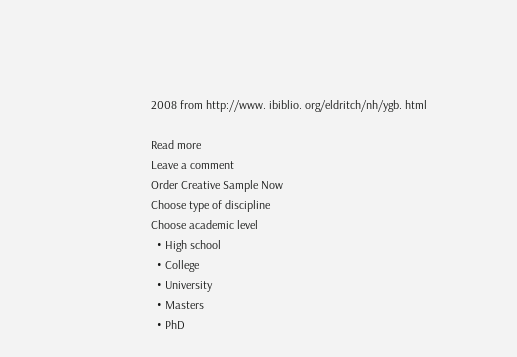2008 from http://www. ibiblio. org/eldritch/nh/ygb. html

Read more
Leave a comment
Order Creative Sample Now
Choose type of discipline
Choose academic level
  • High school
  • College
  • University
  • Masters
  • PhD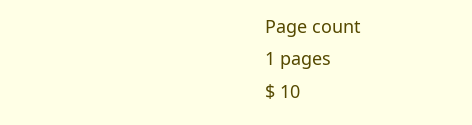Page count
1 pages
$ 10